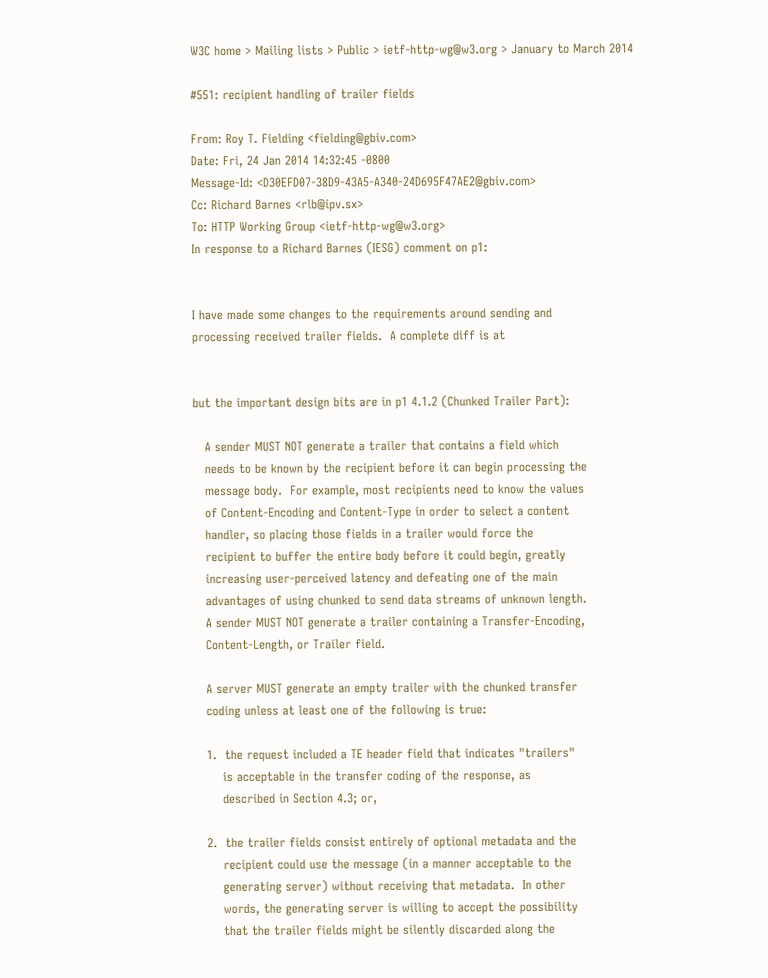W3C home > Mailing lists > Public > ietf-http-wg@w3.org > January to March 2014

#551: recipient handling of trailer fields

From: Roy T. Fielding <fielding@gbiv.com>
Date: Fri, 24 Jan 2014 14:32:45 -0800
Message-Id: <D30EFD07-38D9-43A5-A340-24D695F47AE2@gbiv.com>
Cc: Richard Barnes <rlb@ipv.sx>
To: HTTP Working Group <ietf-http-wg@w3.org>
In response to a Richard Barnes (IESG) comment on p1:


I have made some changes to the requirements around sending and
processing received trailer fields.  A complete diff is at


but the important design bits are in p1 4.1.2 (Chunked Trailer Part):

   A sender MUST NOT generate a trailer that contains a field which
   needs to be known by the recipient before it can begin processing the
   message body.  For example, most recipients need to know the values
   of Content-Encoding and Content-Type in order to select a content
   handler, so placing those fields in a trailer would force the
   recipient to buffer the entire body before it could begin, greatly
   increasing user-perceived latency and defeating one of the main
   advantages of using chunked to send data streams of unknown length.
   A sender MUST NOT generate a trailer containing a Transfer-Encoding,
   Content-Length, or Trailer field.

   A server MUST generate an empty trailer with the chunked transfer
   coding unless at least one of the following is true:

   1.  the request included a TE header field that indicates "trailers"
       is acceptable in the transfer coding of the response, as
       described in Section 4.3; or,

   2.  the trailer fields consist entirely of optional metadata and the
       recipient could use the message (in a manner acceptable to the
       generating server) without receiving that metadata.  In other
       words, the generating server is willing to accept the possibility
       that the trailer fields might be silently discarded along the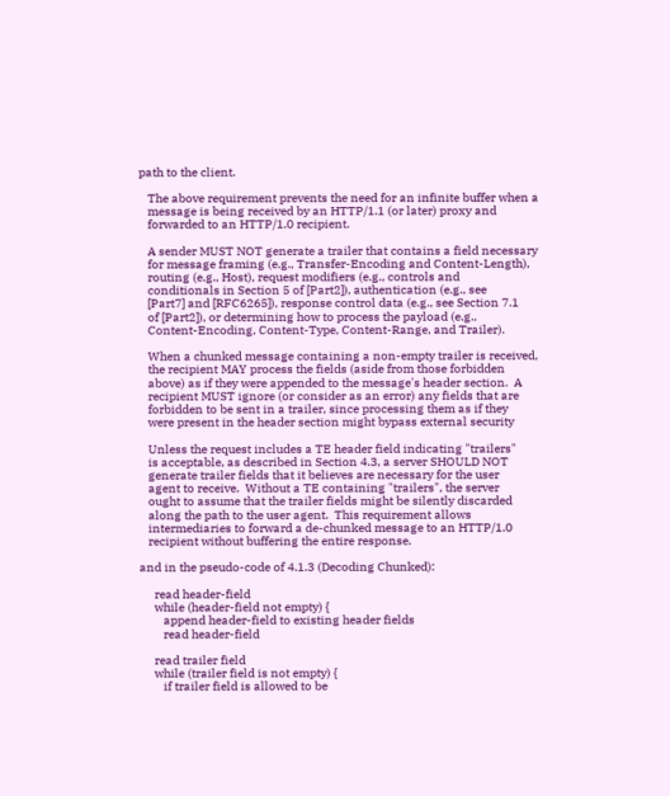path to the client.

   The above requirement prevents the need for an infinite buffer when a
   message is being received by an HTTP/1.1 (or later) proxy and
   forwarded to an HTTP/1.0 recipient.

   A sender MUST NOT generate a trailer that contains a field necessary
   for message framing (e.g., Transfer-Encoding and Content-Length),
   routing (e.g., Host), request modifiers (e.g., controls and
   conditionals in Section 5 of [Part2]), authentication (e.g., see
   [Part7] and [RFC6265]), response control data (e.g., see Section 7.1
   of [Part2]), or determining how to process the payload (e.g.,
   Content-Encoding, Content-Type, Content-Range, and Trailer).

   When a chunked message containing a non-empty trailer is received,
   the recipient MAY process the fields (aside from those forbidden
   above) as if they were appended to the message's header section.  A
   recipient MUST ignore (or consider as an error) any fields that are
   forbidden to be sent in a trailer, since processing them as if they
   were present in the header section might bypass external security

   Unless the request includes a TE header field indicating "trailers"
   is acceptable, as described in Section 4.3, a server SHOULD NOT
   generate trailer fields that it believes are necessary for the user
   agent to receive.  Without a TE containing "trailers", the server
   ought to assume that the trailer fields might be silently discarded
   along the path to the user agent.  This requirement allows
   intermediaries to forward a de-chunked message to an HTTP/1.0
   recipient without buffering the entire response.

and in the pseudo-code of 4.1.3 (Decoding Chunked):

     read header-field
     while (header-field not empty) {
        append header-field to existing header fields
        read header-field

     read trailer field
     while (trailer field is not empty) {
        if trailer field is allowed to be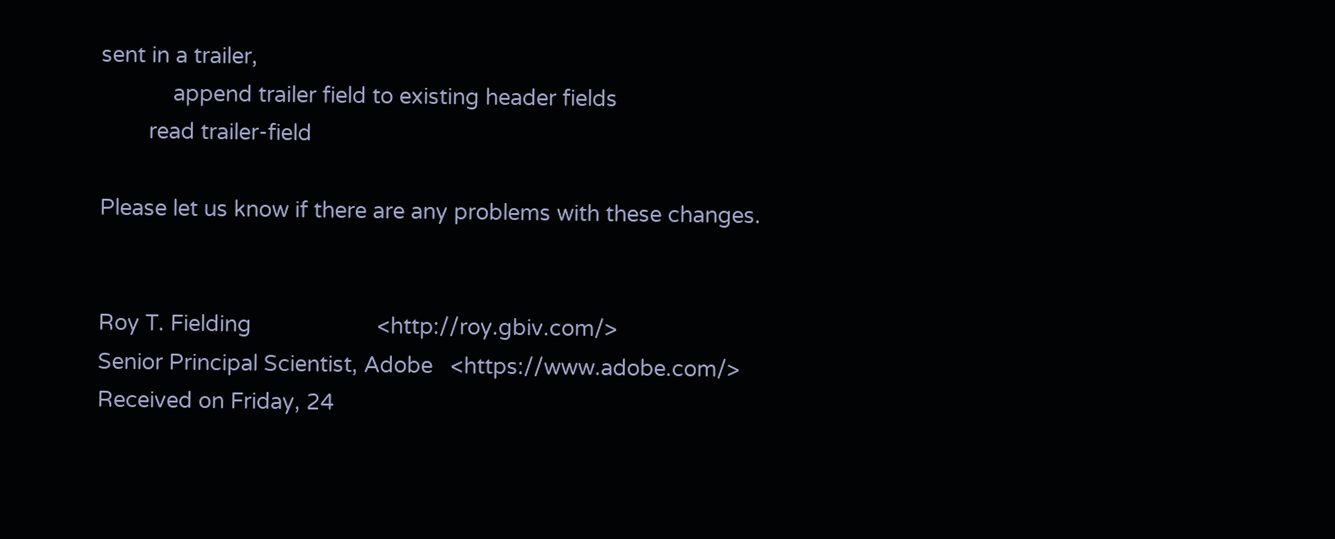sent in a trailer,
            append trailer field to existing header fields
        read trailer-field

Please let us know if there are any problems with these changes.


Roy T. Fielding                     <http://roy.gbiv.com/>
Senior Principal Scientist, Adobe   <https://www.adobe.com/>
Received on Friday, 24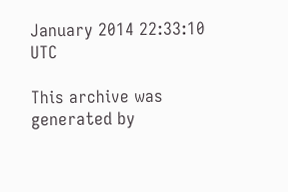January 2014 22:33:10 UTC

This archive was generated by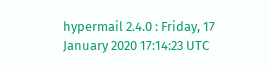hypermail 2.4.0 : Friday, 17 January 2020 17:14:23 UTC